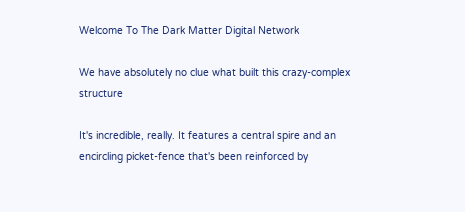Welcome To The Dark Matter Digital Network

We have absolutely no clue what built this crazy-complex structure

It's incredible, really. It features a central spire and an encircling picket-fence that's been reinforced by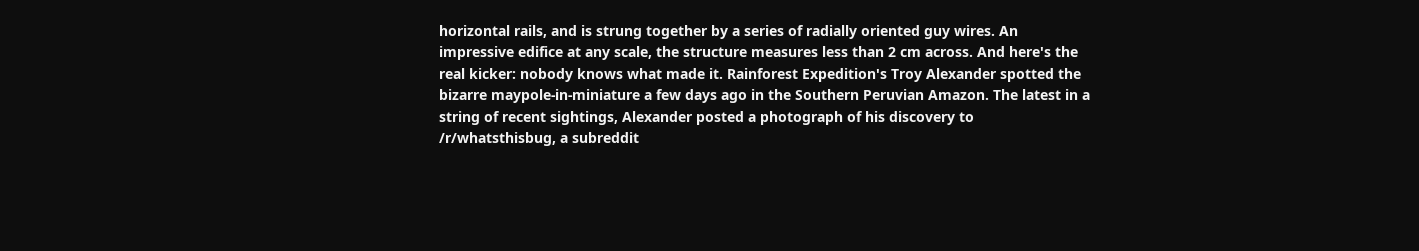horizontal rails, and is strung together by a series of radially oriented guy wires. An impressive edifice at any scale, the structure measures less than 2 cm across. And here's the real kicker: nobody knows what made it. Rainforest Expedition's Troy Alexander spotted the bizarre maypole-in-miniature a few days ago in the Southern Peruvian Amazon. The latest in a string of recent sightings, Alexander posted a photograph of his discovery to /r/whatsthisbug, a subreddit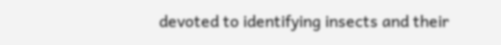devoted to identifying insects and their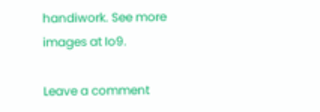handiwork. See more images at Io9.

Leave a comment